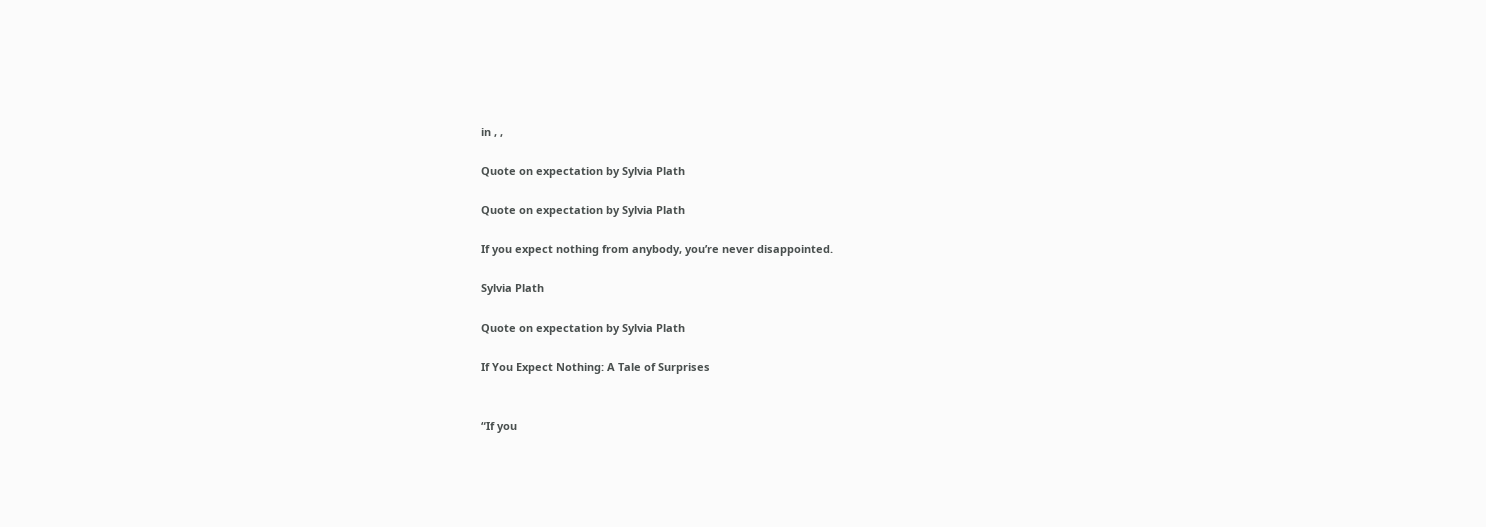in , ,

Quote on expectation by Sylvia Plath

Quote on expectation by Sylvia Plath

If you expect nothing from anybody, you’re never disappointed.

Sylvia Plath

Quote on expectation by Sylvia Plath

If You Expect Nothing: A Tale of Surprises


“If you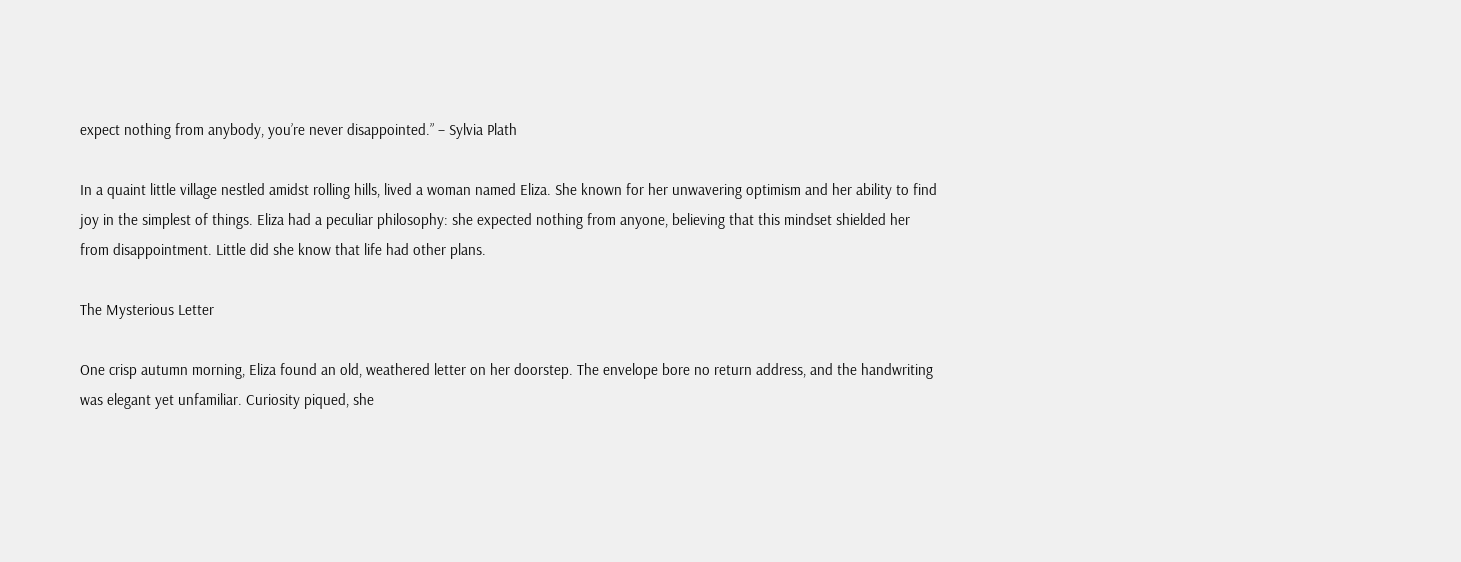expect nothing from anybody, you’re never disappointed.” – Sylvia Plath

In a quaint little village nestled amidst rolling hills, lived a woman named Eliza. She known for her unwavering optimism and her ability to find joy in the simplest of things. Eliza had a peculiar philosophy: she expected nothing from anyone, believing that this mindset shielded her from disappointment. Little did she know that life had other plans.

The Mysterious Letter

One crisp autumn morning, Eliza found an old, weathered letter on her doorstep. The envelope bore no return address, and the handwriting was elegant yet unfamiliar. Curiosity piqued, she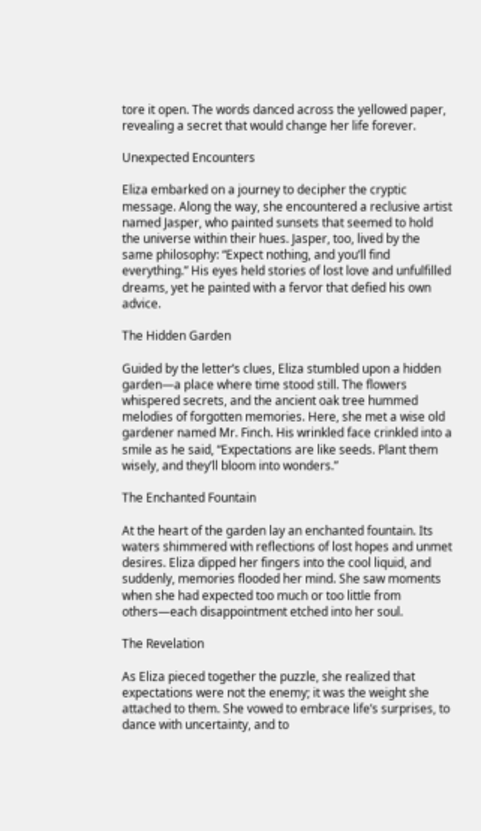tore it open. The words danced across the yellowed paper, revealing a secret that would change her life forever.

Unexpected Encounters

Eliza embarked on a journey to decipher the cryptic message. Along the way, she encountered a reclusive artist named Jasper, who painted sunsets that seemed to hold the universe within their hues. Jasper, too, lived by the same philosophy: “Expect nothing, and you’ll find everything.” His eyes held stories of lost love and unfulfilled dreams, yet he painted with a fervor that defied his own advice.

The Hidden Garden

Guided by the letter’s clues, Eliza stumbled upon a hidden garden—a place where time stood still. The flowers whispered secrets, and the ancient oak tree hummed melodies of forgotten memories. Here, she met a wise old gardener named Mr. Finch. His wrinkled face crinkled into a smile as he said, “Expectations are like seeds. Plant them wisely, and they’ll bloom into wonders.”

The Enchanted Fountain

At the heart of the garden lay an enchanted fountain. Its waters shimmered with reflections of lost hopes and unmet desires. Eliza dipped her fingers into the cool liquid, and suddenly, memories flooded her mind. She saw moments when she had expected too much or too little from others—each disappointment etched into her soul.

The Revelation

As Eliza pieced together the puzzle, she realized that expectations were not the enemy; it was the weight she attached to them. She vowed to embrace life’s surprises, to dance with uncertainty, and to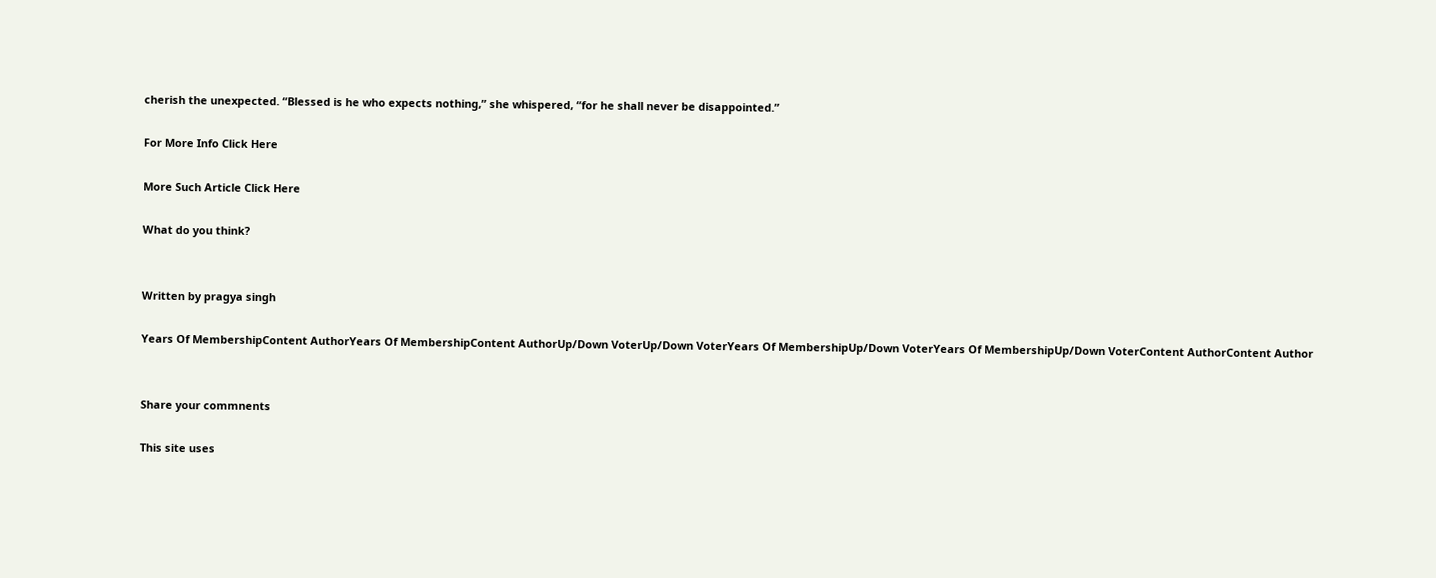cherish the unexpected. “Blessed is he who expects nothing,” she whispered, “for he shall never be disappointed.”

For More Info Click Here

More Such Article Click Here

What do you think?


Written by pragya singh

Years Of MembershipContent AuthorYears Of MembershipContent AuthorUp/Down VoterUp/Down VoterYears Of MembershipUp/Down VoterYears Of MembershipUp/Down VoterContent AuthorContent Author


Share your commnents

This site uses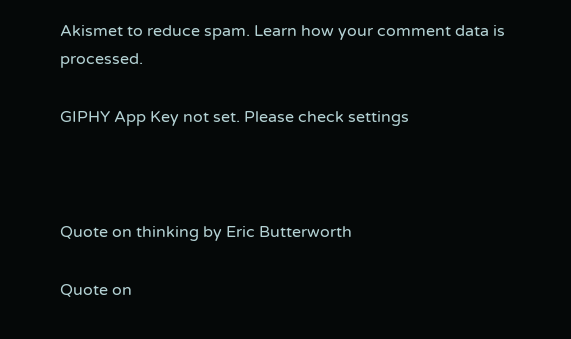Akismet to reduce spam. Learn how your comment data is processed.

GIPHY App Key not set. Please check settings



Quote on thinking by Eric Butterworth

Quote on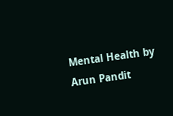Mental Health by Arun Pandit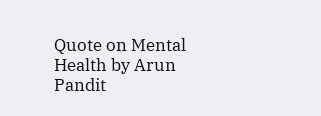Quote on Mental Health by Arun Pandit